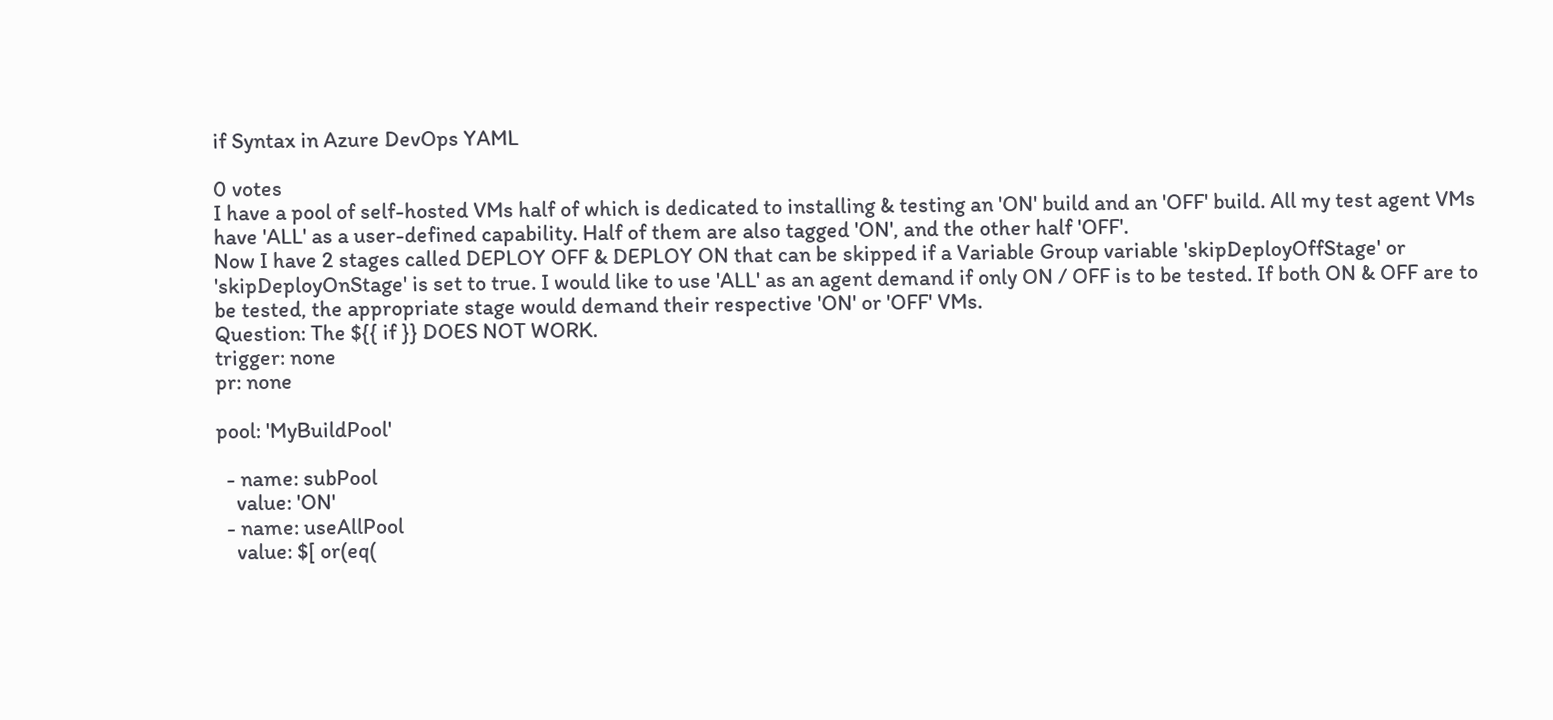if Syntax in Azure DevOps YAML

0 votes
I have a pool of self-hosted VMs half of which is dedicated to installing & testing an 'ON' build and an 'OFF' build. All my test agent VMs have 'ALL' as a user-defined capability. Half of them are also tagged 'ON', and the other half 'OFF'.
Now I have 2 stages called DEPLOY OFF & DEPLOY ON that can be skipped if a Variable Group variable 'skipDeployOffStage' or 'skipDeployOnStage' is set to true. I would like to use 'ALL' as an agent demand if only ON / OFF is to be tested. If both ON & OFF are to be tested, the appropriate stage would demand their respective 'ON' or 'OFF' VMs.
Question: The ${{ if }} DOES NOT WORK.
trigger: none
pr: none

pool: 'MyBuildPool'

  - name: subPool
    value: 'ON'
  - name: useAllPool
    value: $[ or(eq(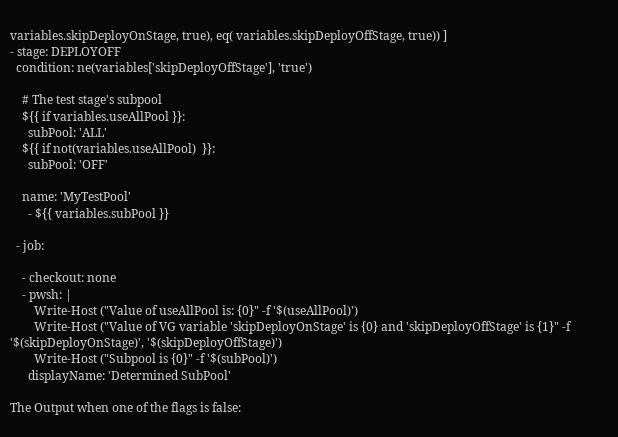variables.skipDeployOnStage, true), eq( variables.skipDeployOffStage, true)) ]
- stage: DEPLOYOFF
  condition: ne(variables['skipDeployOffStage'], 'true')

    # The test stage's subpool
    ${{ if variables.useAllPool }}:
      subPool: 'ALL'
    ${{ if not(variables.useAllPool)  }}:
      subPool: 'OFF'

    name: 'MyTestPool'
      - ${{ variables.subPool }}

  - job:

    - checkout: none
    - pwsh: |
        Write-Host ("Value of useAllPool is: {0}" -f '$(useAllPool)')
        Write-Host ("Value of VG variable 'skipDeployOnStage' is {0} and 'skipDeployOffStage' is {1}" -f '$(skipDeployOnStage)', '$(skipDeployOffStage)')
        Write-Host ("Subpool is {0}" -f '$(subPool)')
      displayName: 'Determined SubPool'

The Output when one of the flags is false: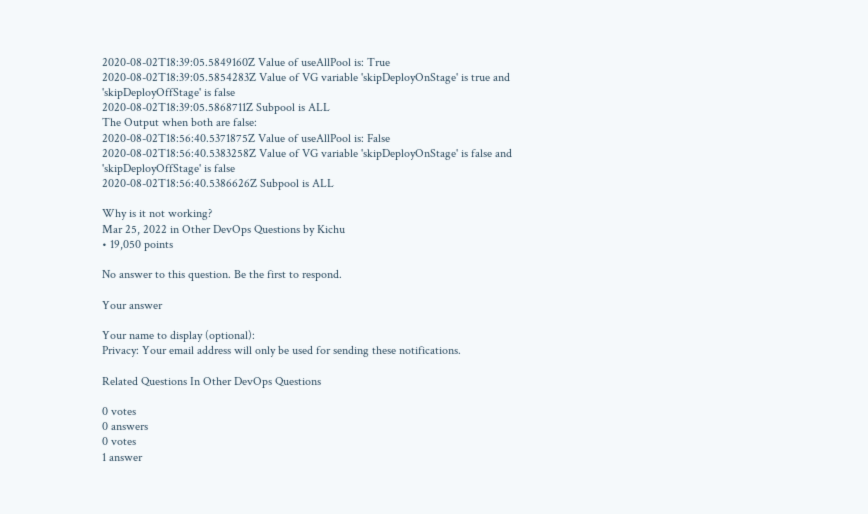2020-08-02T18:39:05.5849160Z Value of useAllPool is: True
2020-08-02T18:39:05.5854283Z Value of VG variable 'skipDeployOnStage' is true and 'skipDeployOffStage' is false
2020-08-02T18:39:05.5868711Z Subpool is ALL
The Output when both are false:
2020-08-02T18:56:40.5371875Z Value of useAllPool is: False
2020-08-02T18:56:40.5383258Z Value of VG variable 'skipDeployOnStage' is false and 'skipDeployOffStage' is false
2020-08-02T18:56:40.5386626Z Subpool is ALL

Why is it not working?
Mar 25, 2022 in Other DevOps Questions by Kichu
• 19,050 points

No answer to this question. Be the first to respond.

Your answer

Your name to display (optional):
Privacy: Your email address will only be used for sending these notifications.

Related Questions In Other DevOps Questions

0 votes
0 answers
0 votes
1 answer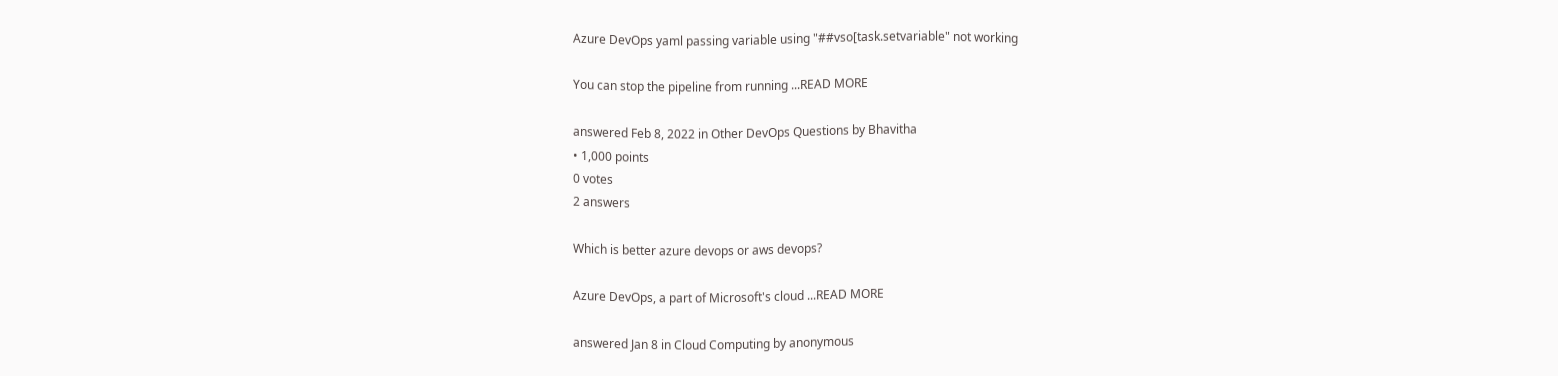Azure DevOps yaml passing variable using "##vso[task.setvariable" not working

You can stop the pipeline from running ...READ MORE

answered Feb 8, 2022 in Other DevOps Questions by Bhavitha
• 1,000 points
0 votes
2 answers

Which is better azure devops or aws devops?

Azure DevOps, a part of Microsoft's cloud ...READ MORE

answered Jan 8 in Cloud Computing by anonymous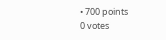• 700 points
0 votes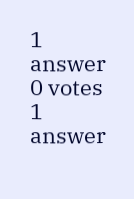1 answer
0 votes
1 answer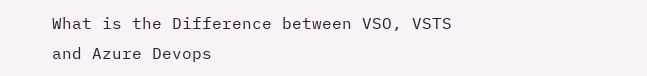What is the Difference between VSO, VSTS and Azure Devops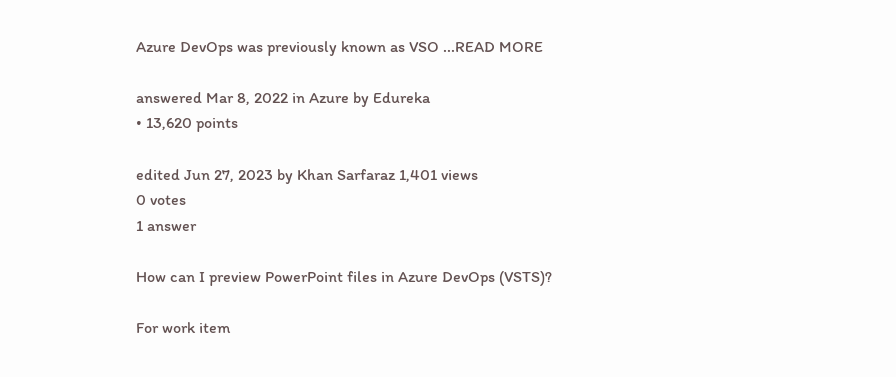Azure DevOps was previously known as VSO ...READ MORE

answered Mar 8, 2022 in Azure by Edureka
• 13,620 points

edited Jun 27, 2023 by Khan Sarfaraz 1,401 views
0 votes
1 answer

How can I preview PowerPoint files in Azure DevOps (VSTS)?

For work item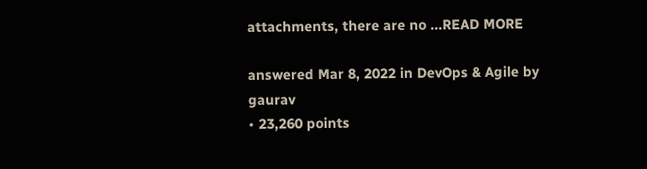attachments, there are no ...READ MORE

answered Mar 8, 2022 in DevOps & Agile by gaurav
• 23,260 points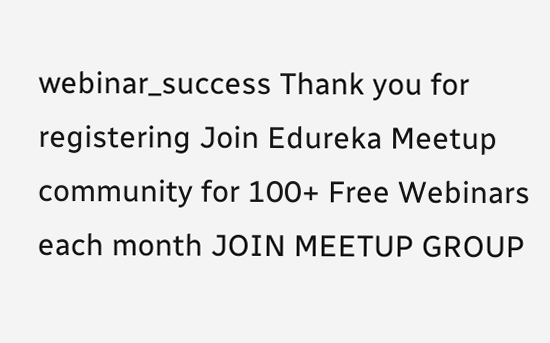webinar_success Thank you for registering Join Edureka Meetup community for 100+ Free Webinars each month JOIN MEETUP GROUP